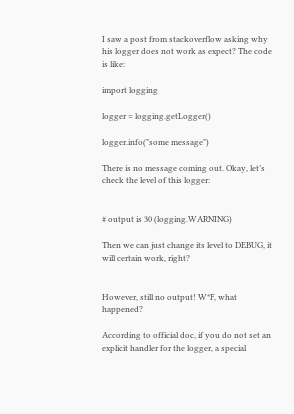I saw a post from stackoverflow asking why his logger does not work as expect? The code is like:

import logging

logger = logging.getLogger()

logger.info("some message")

There is no message coming out. Okay, let’s check the level of this logger:


# output is 30 (logging.WARNING)

Then we can just change its level to DEBUG, it will certain work, right?


However, still no output! W*F, what happened?

According to official doc, if you do not set an explicit handler for the logger, a special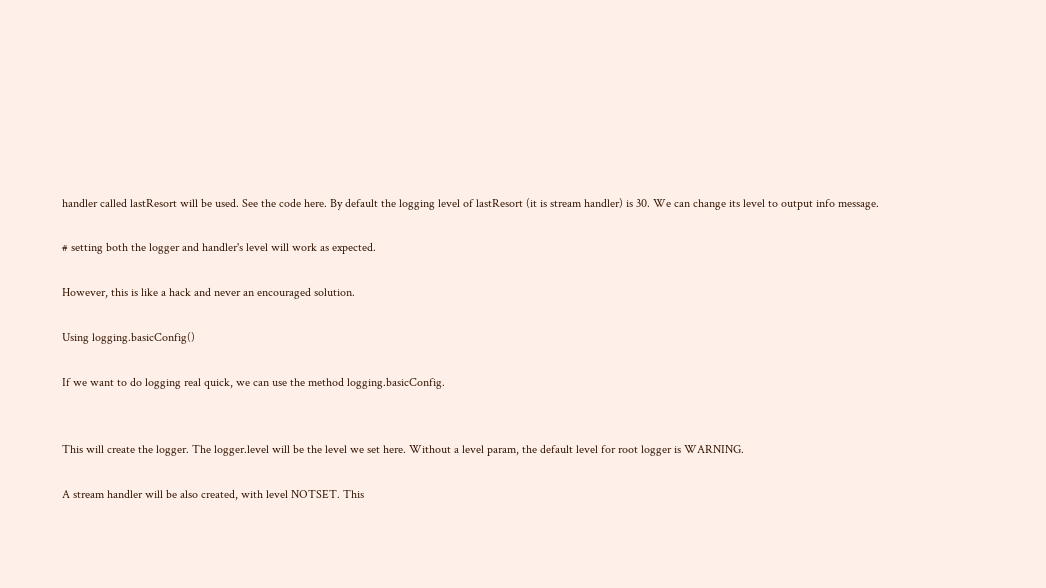handler called lastResort will be used. See the code here. By default the logging level of lastResort (it is stream handler) is 30. We can change its level to output info message.

# setting both the logger and handler's level will work as expected.

However, this is like a hack and never an encouraged solution.

Using logging.basicConfig()

If we want to do logging real quick, we can use the method logging.basicConfig.


This will create the logger. The logger.level will be the level we set here. Without a level param, the default level for root logger is WARNING.

A stream handler will be also created, with level NOTSET. This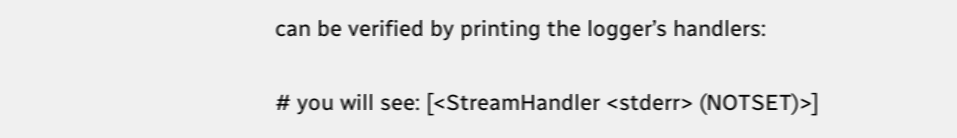can be verified by printing the logger’s handlers:

# you will see: [<StreamHandler <stderr> (NOTSET)>]